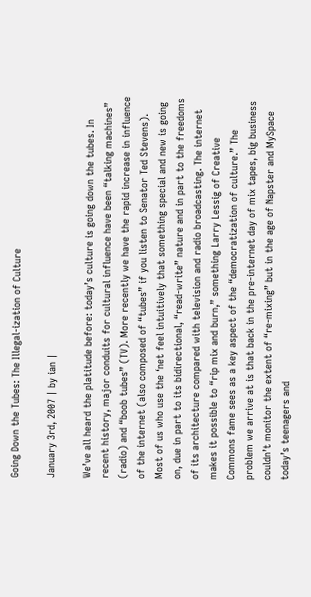Going Down the Tubes: The Illegal-ization of Culture

January 3rd, 2007 | by ian |

We’ve all heard the platitude before: today’s culture is going down the tubes. In recent history, major conduits for cultural influence have been “talking machines” (radio) and “boob tubes” (TV). More recently we have the rapid increase in influence of the internet (also composed of “tubes” if you listen to Senator Ted Stevens). Most of us who use the ‘net feel intuitively that something special and new is going on, due in part to its bidirectional, “read-write” nature and in part to the freedoms of its architecture compared with television and radio broadcasting. The internet makes it possible to “rip mix and burn,” something Larry Lessig of Creative Commons fame sees as a key aspect of the “democratization of culture.” The problem we arrive at is that back in the pre-internet day of mix tapes, big business couldn’t monitor the extent of “re-mixing” but in the age of Napster and MySpace today’s teenagers and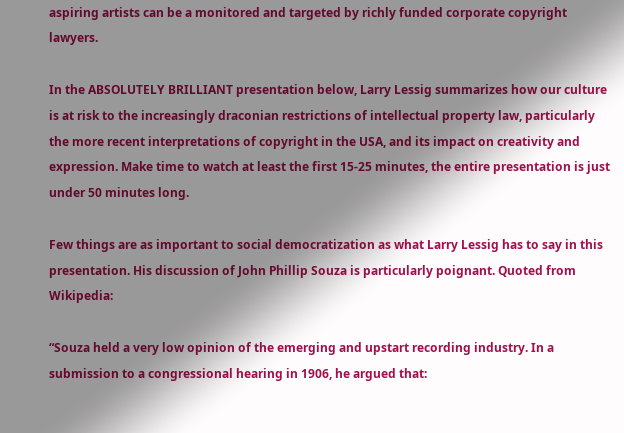aspiring artists can be a monitored and targeted by richly funded corporate copyright lawyers.

In the ABSOLUTELY BRILLIANT presentation below, Larry Lessig summarizes how our culture is at risk to the increasingly draconian restrictions of intellectual property law, particularly the more recent interpretations of copyright in the USA, and its impact on creativity and expression. Make time to watch at least the first 15-25 minutes, the entire presentation is just under 50 minutes long.

Few things are as important to social democratization as what Larry Lessig has to say in this presentation. His discussion of John Phillip Souza is particularly poignant. Quoted from Wikipedia:

“Souza held a very low opinion of the emerging and upstart recording industry. In a submission to a congressional hearing in 1906, he argued that: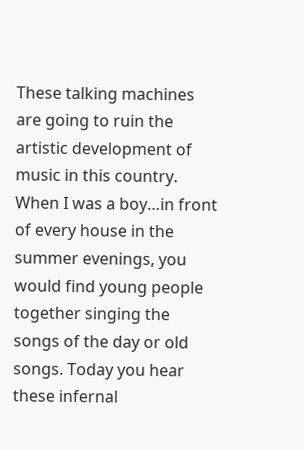These talking machines are going to ruin the artistic development of music in this country. When I was a boy…in front of every house in the summer evenings, you would find young people together singing the songs of the day or old songs. Today you hear these infernal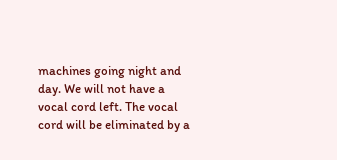machines going night and day. We will not have a vocal cord left. The vocal cord will be eliminated by a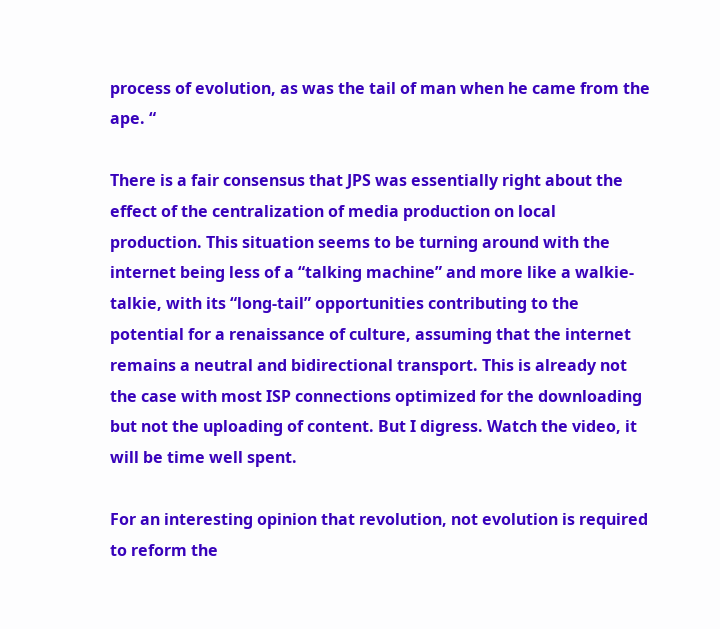process of evolution, as was the tail of man when he came from the ape. “

There is a fair consensus that JPS was essentially right about the effect of the centralization of media production on local production. This situation seems to be turning around with the internet being less of a “talking machine” and more like a walkie-talkie, with its “long-tail” opportunities contributing to the potential for a renaissance of culture, assuming that the internet remains a neutral and bidirectional transport. This is already not the case with most ISP connections optimized for the downloading but not the uploading of content. But I digress. Watch the video, it will be time well spent.

For an interesting opinion that revolution, not evolution is required to reform the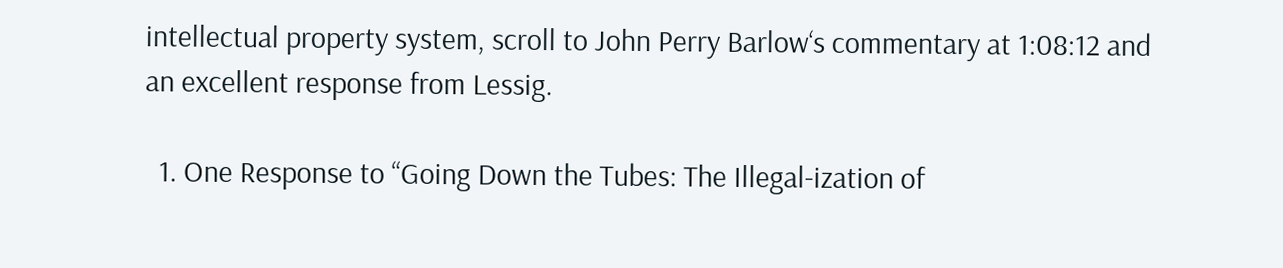intellectual property system, scroll to John Perry Barlow‘s commentary at 1:08:12 and an excellent response from Lessig.

  1. One Response to “Going Down the Tubes: The Illegal-ization of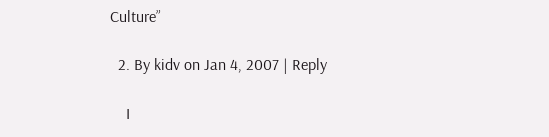Culture”

  2. By kidv on Jan 4, 2007 | Reply

    I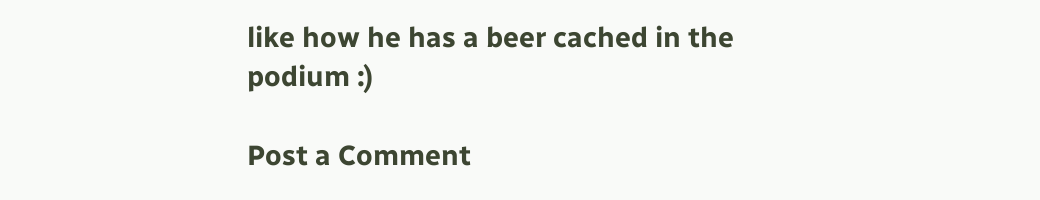like how he has a beer cached in the podium :)

Post a Comment